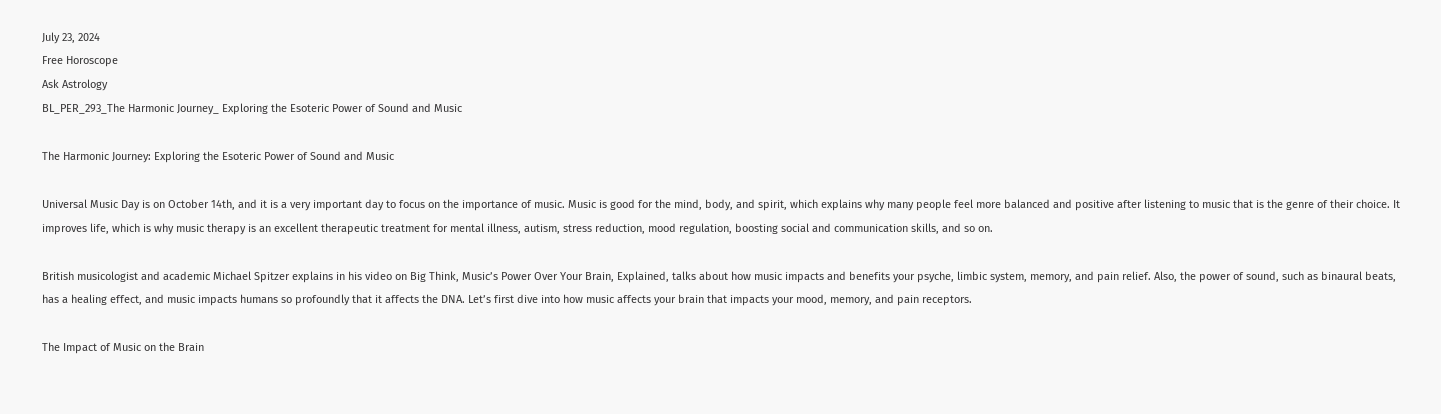July 23, 2024
Free Horoscope
Ask Astrology
BL_PER_293_The Harmonic Journey_ Exploring the Esoteric Power of Sound and Music

The Harmonic Journey: Exploring the Esoteric Power of Sound and Music

Universal Music Day is on October 14th, and it is a very important day to focus on the importance of music. Music is good for the mind, body, and spirit, which explains why many people feel more balanced and positive after listening to music that is the genre of their choice. It improves life, which is why music therapy is an excellent therapeutic treatment for mental illness, autism, stress reduction, mood regulation, boosting social and communication skills, and so on.

British musicologist and academic Michael Spitzer explains in his video on Big Think, Music’s Power Over Your Brain, Explained, talks about how music impacts and benefits your psyche, limbic system, memory, and pain relief. Also, the power of sound, such as binaural beats, has a healing effect, and music impacts humans so profoundly that it affects the DNA. Let’s first dive into how music affects your brain that impacts your mood, memory, and pain receptors.

The Impact of Music on the Brain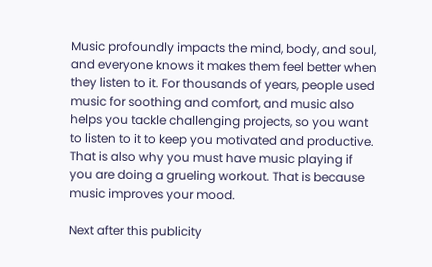Music profoundly impacts the mind, body, and soul, and everyone knows it makes them feel better when they listen to it. For thousands of years, people used music for soothing and comfort, and music also helps you tackle challenging projects, so you want to listen to it to keep you motivated and productive. That is also why you must have music playing if you are doing a grueling workout. That is because music improves your mood.

Next after this publicity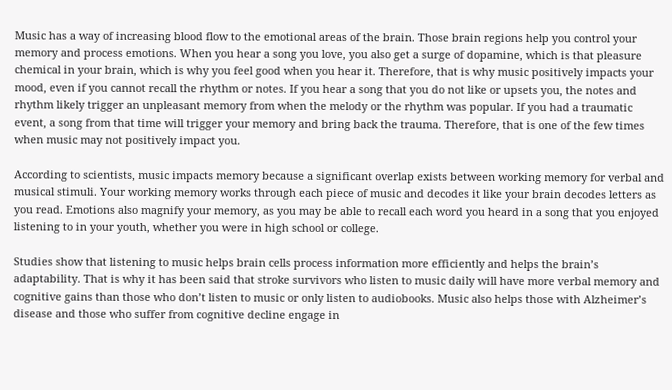Music has a way of increasing blood flow to the emotional areas of the brain. Those brain regions help you control your memory and process emotions. When you hear a song you love, you also get a surge of dopamine, which is that pleasure chemical in your brain, which is why you feel good when you hear it. Therefore, that is why music positively impacts your mood, even if you cannot recall the rhythm or notes. If you hear a song that you do not like or upsets you, the notes and rhythm likely trigger an unpleasant memory from when the melody or the rhythm was popular. If you had a traumatic event, a song from that time will trigger your memory and bring back the trauma. Therefore, that is one of the few times when music may not positively impact you.

According to scientists, music impacts memory because a significant overlap exists between working memory for verbal and musical stimuli. Your working memory works through each piece of music and decodes it like your brain decodes letters as you read. Emotions also magnify your memory, as you may be able to recall each word you heard in a song that you enjoyed listening to in your youth, whether you were in high school or college.

Studies show that listening to music helps brain cells process information more efficiently and helps the brain’s adaptability. That is why it has been said that stroke survivors who listen to music daily will have more verbal memory and cognitive gains than those who don’t listen to music or only listen to audiobooks. Music also helps those with Alzheimer’s disease and those who suffer from cognitive decline engage in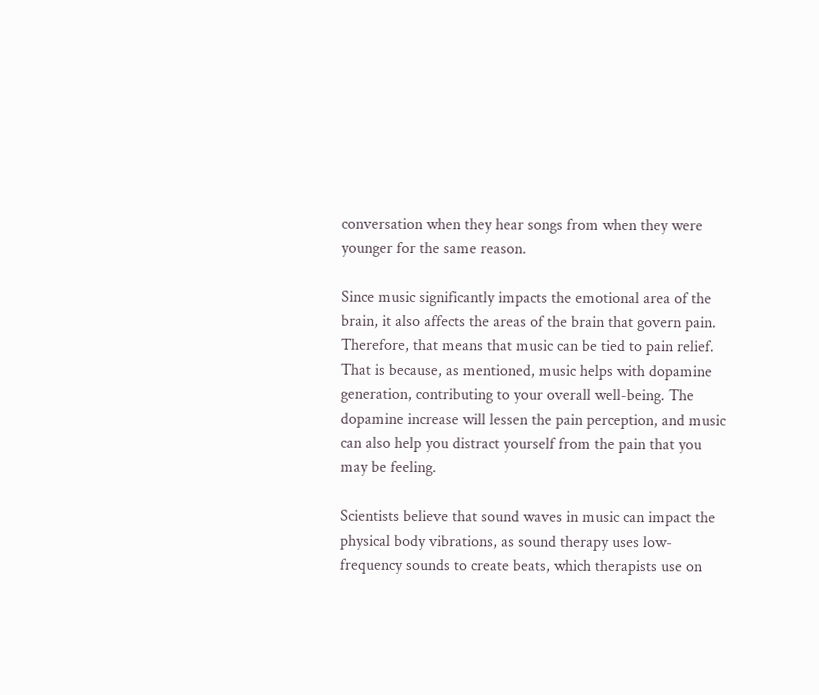conversation when they hear songs from when they were younger for the same reason.

Since music significantly impacts the emotional area of the brain, it also affects the areas of the brain that govern pain. Therefore, that means that music can be tied to pain relief. That is because, as mentioned, music helps with dopamine generation, contributing to your overall well-being. The dopamine increase will lessen the pain perception, and music can also help you distract yourself from the pain that you may be feeling.

Scientists believe that sound waves in music can impact the physical body vibrations, as sound therapy uses low-frequency sounds to create beats, which therapists use on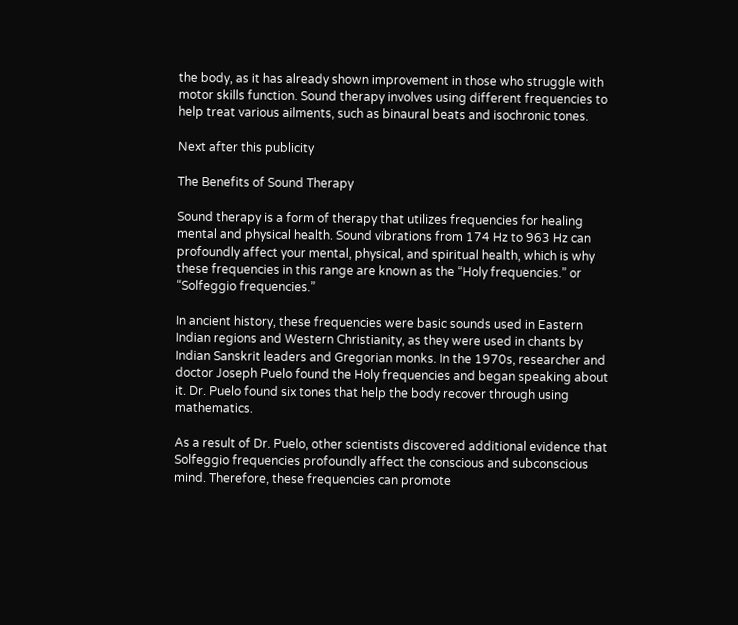the body, as it has already shown improvement in those who struggle with motor skills function. Sound therapy involves using different frequencies to help treat various ailments, such as binaural beats and isochronic tones.

Next after this publicity

The Benefits of Sound Therapy

Sound therapy is a form of therapy that utilizes frequencies for healing mental and physical health. Sound vibrations from 174 Hz to 963 Hz can profoundly affect your mental, physical, and spiritual health, which is why these frequencies in this range are known as the “Holy frequencies.” or “Solfeggio frequencies.”

In ancient history, these frequencies were basic sounds used in Eastern Indian regions and Western Christianity, as they were used in chants by Indian Sanskrit leaders and Gregorian monks. In the 1970s, researcher and doctor Joseph Puelo found the Holy frequencies and began speaking about it. Dr. Puelo found six tones that help the body recover through using mathematics.

As a result of Dr. Puelo, other scientists discovered additional evidence that Solfeggio frequencies profoundly affect the conscious and subconscious mind. Therefore, these frequencies can promote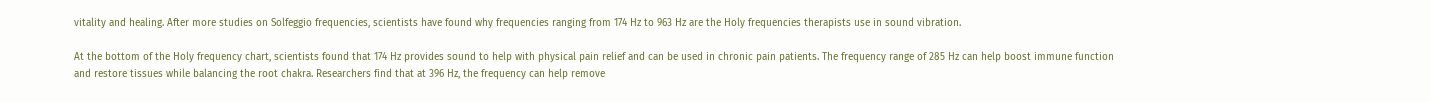vitality and healing. After more studies on Solfeggio frequencies, scientists have found why frequencies ranging from 174 Hz to 963 Hz are the Holy frequencies therapists use in sound vibration.

At the bottom of the Holy frequency chart, scientists found that 174 Hz provides sound to help with physical pain relief and can be used in chronic pain patients. The frequency range of 285 Hz can help boost immune function and restore tissues while balancing the root chakra. Researchers find that at 396 Hz, the frequency can help remove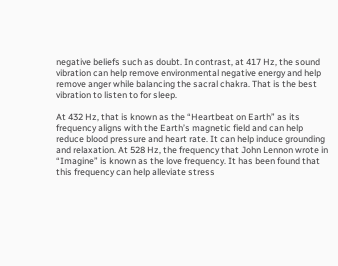negative beliefs such as doubt. In contrast, at 417 Hz, the sound vibration can help remove environmental negative energy and help remove anger while balancing the sacral chakra. That is the best vibration to listen to for sleep.

At 432 Hz, that is known as the “Heartbeat on Earth” as its frequency aligns with the Earth’s magnetic field and can help reduce blood pressure and heart rate. It can help induce grounding and relaxation. At 528 Hz, the frequency that John Lennon wrote in “Imagine” is known as the love frequency. It has been found that this frequency can help alleviate stress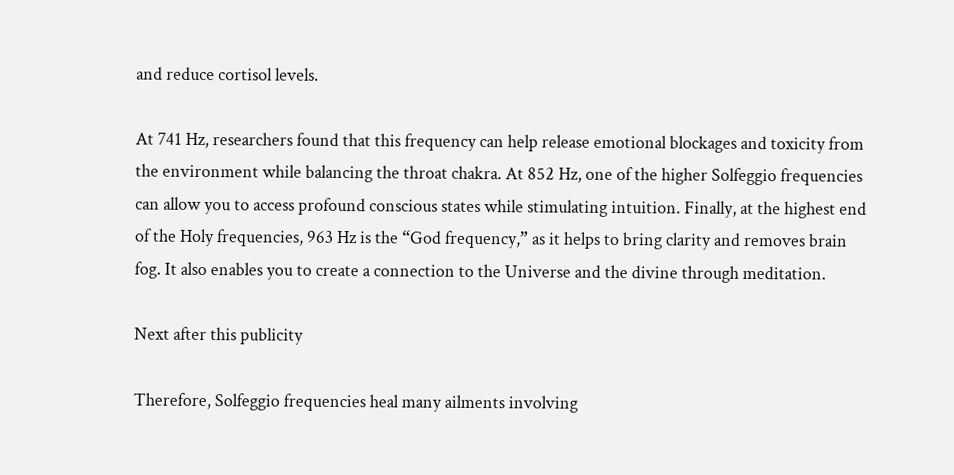and reduce cortisol levels.

At 741 Hz, researchers found that this frequency can help release emotional blockages and toxicity from the environment while balancing the throat chakra. At 852 Hz, one of the higher Solfeggio frequencies can allow you to access profound conscious states while stimulating intuition. Finally, at the highest end of the Holy frequencies, 963 Hz is the “God frequency,” as it helps to bring clarity and removes brain fog. It also enables you to create a connection to the Universe and the divine through meditation.

Next after this publicity

Therefore, Solfeggio frequencies heal many ailments involving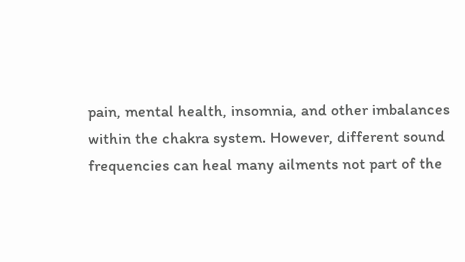pain, mental health, insomnia, and other imbalances within the chakra system. However, different sound frequencies can heal many ailments not part of the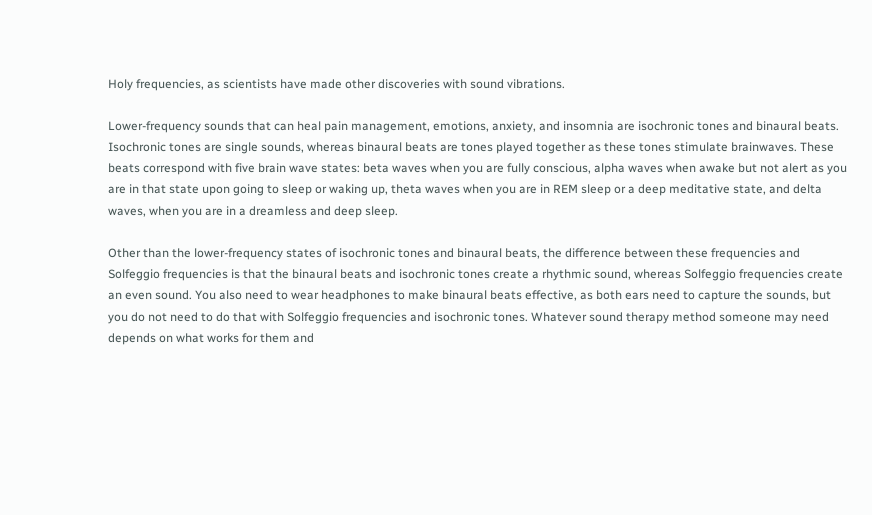Holy frequencies, as scientists have made other discoveries with sound vibrations.

Lower-frequency sounds that can heal pain management, emotions, anxiety, and insomnia are isochronic tones and binaural beats. Isochronic tones are single sounds, whereas binaural beats are tones played together as these tones stimulate brainwaves. These beats correspond with five brain wave states: beta waves when you are fully conscious, alpha waves when awake but not alert as you are in that state upon going to sleep or waking up, theta waves when you are in REM sleep or a deep meditative state, and delta waves, when you are in a dreamless and deep sleep.

Other than the lower-frequency states of isochronic tones and binaural beats, the difference between these frequencies and Solfeggio frequencies is that the binaural beats and isochronic tones create a rhythmic sound, whereas Solfeggio frequencies create an even sound. You also need to wear headphones to make binaural beats effective, as both ears need to capture the sounds, but you do not need to do that with Solfeggio frequencies and isochronic tones. Whatever sound therapy method someone may need depends on what works for them and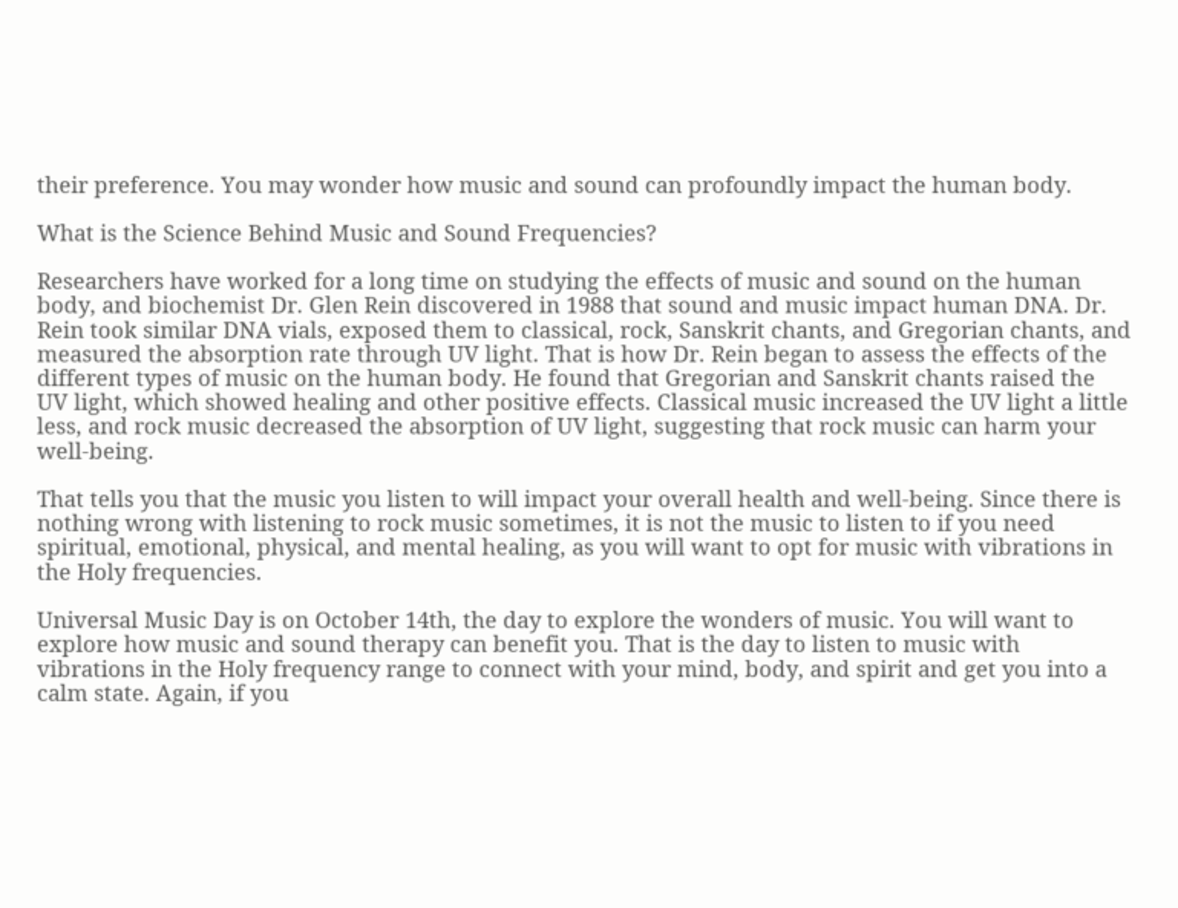their preference. You may wonder how music and sound can profoundly impact the human body.

What is the Science Behind Music and Sound Frequencies?

Researchers have worked for a long time on studying the effects of music and sound on the human body, and biochemist Dr. Glen Rein discovered in 1988 that sound and music impact human DNA. Dr. Rein took similar DNA vials, exposed them to classical, rock, Sanskrit chants, and Gregorian chants, and measured the absorption rate through UV light. That is how Dr. Rein began to assess the effects of the different types of music on the human body. He found that Gregorian and Sanskrit chants raised the UV light, which showed healing and other positive effects. Classical music increased the UV light a little less, and rock music decreased the absorption of UV light, suggesting that rock music can harm your well-being.

That tells you that the music you listen to will impact your overall health and well-being. Since there is nothing wrong with listening to rock music sometimes, it is not the music to listen to if you need spiritual, emotional, physical, and mental healing, as you will want to opt for music with vibrations in the Holy frequencies.

Universal Music Day is on October 14th, the day to explore the wonders of music. You will want to explore how music and sound therapy can benefit you. That is the day to listen to music with vibrations in the Holy frequency range to connect with your mind, body, and spirit and get you into a calm state. Again, if you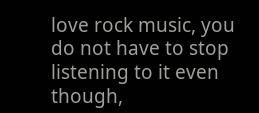love rock music, you do not have to stop listening to it even though,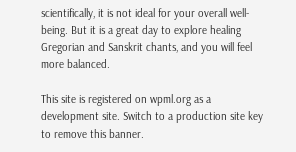scientifically, it is not ideal for your overall well-being. But it is a great day to explore healing Gregorian and Sanskrit chants, and you will feel more balanced.

This site is registered on wpml.org as a development site. Switch to a production site key to remove this banner.